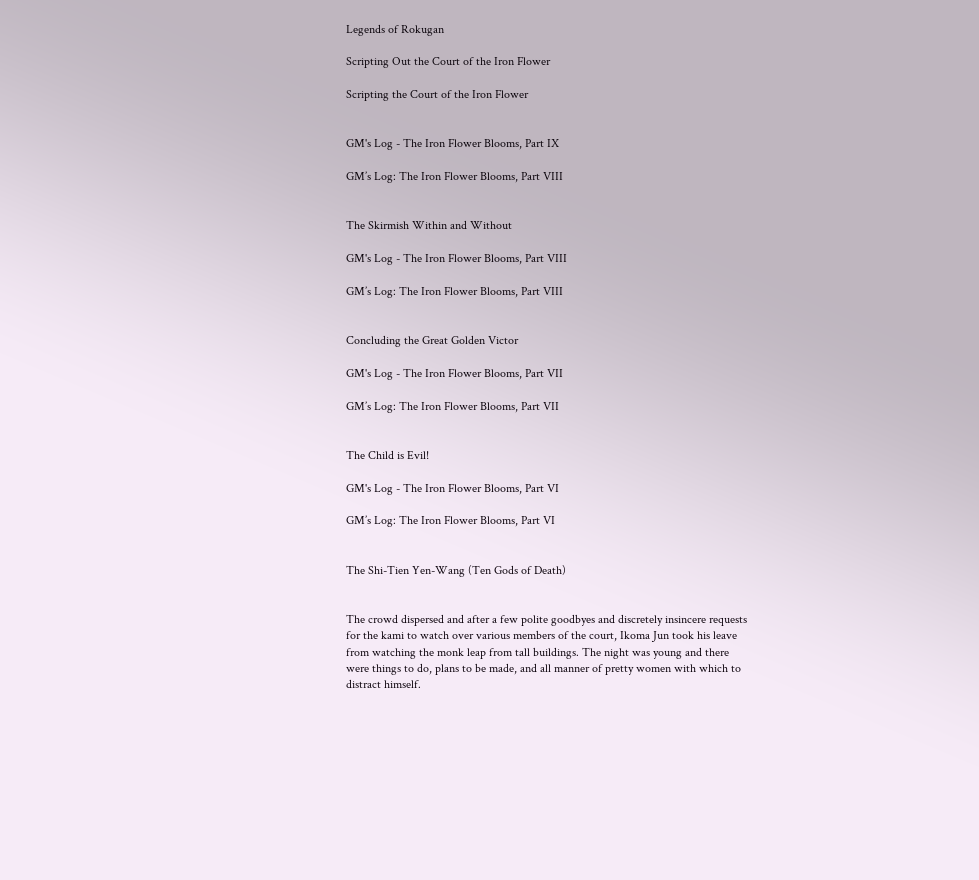Legends of Rokugan

Scripting Out the Court of the Iron Flower

Scripting the Court of the Iron Flower


GM's Log - The Iron Flower Blooms, Part IX

GM’s Log: The Iron Flower Blooms, Part VIII


The Skirmish Within and Without

GM's Log - The Iron Flower Blooms, Part VIII

GM’s Log: The Iron Flower Blooms, Part VIII


Concluding the Great Golden Victor

GM's Log - The Iron Flower Blooms, Part VII

GM’s Log: The Iron Flower Blooms, Part VII


The Child is Evil!

GM's Log - The Iron Flower Blooms, Part VI

GM’s Log: The Iron Flower Blooms, Part VI


The Shi-Tien Yen-Wang (Ten Gods of Death)


The crowd dispersed and after a few polite goodbyes and discretely insincere requests for the kami to watch over various members of the court, Ikoma Jun took his leave from watching the monk leap from tall buildings. The night was young and there were things to do, plans to be made, and all manner of pretty women with which to distract himself.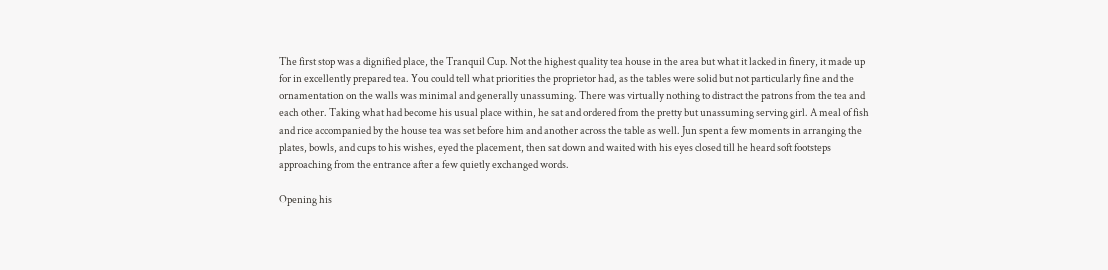The first stop was a dignified place, the Tranquil Cup. Not the highest quality tea house in the area but what it lacked in finery, it made up for in excellently prepared tea. You could tell what priorities the proprietor had, as the tables were solid but not particularly fine and the ornamentation on the walls was minimal and generally unassuming. There was virtually nothing to distract the patrons from the tea and each other. Taking what had become his usual place within, he sat and ordered from the pretty but unassuming serving girl. A meal of fish and rice accompanied by the house tea was set before him and another across the table as well. Jun spent a few moments in arranging the plates, bowls, and cups to his wishes, eyed the placement, then sat down and waited with his eyes closed till he heard soft footsteps approaching from the entrance after a few quietly exchanged words.

Opening his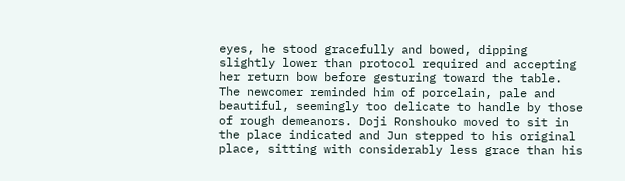eyes, he stood gracefully and bowed, dipping slightly lower than protocol required and accepting her return bow before gesturing toward the table. The newcomer reminded him of porcelain, pale and beautiful, seemingly too delicate to handle by those of rough demeanors. Doji Ronshouko moved to sit in the place indicated and Jun stepped to his original place, sitting with considerably less grace than his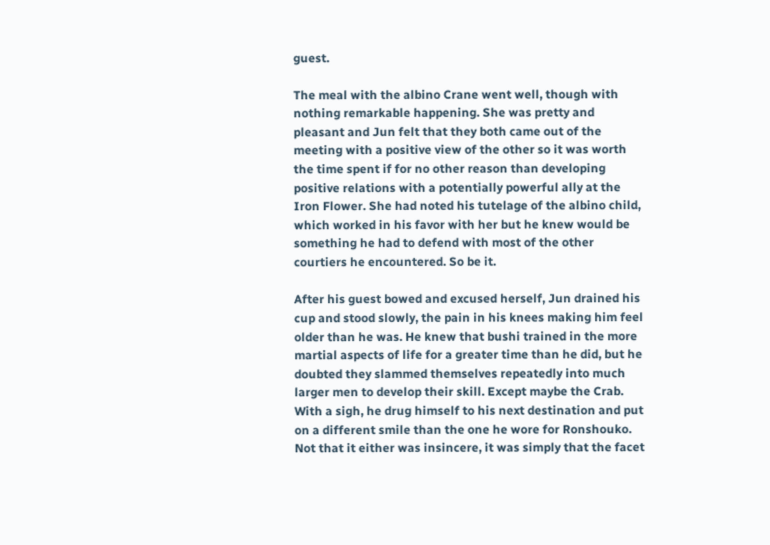guest.

The meal with the albino Crane went well, though with nothing remarkable happening. She was pretty and pleasant and Jun felt that they both came out of the meeting with a positive view of the other so it was worth the time spent if for no other reason than developing positive relations with a potentially powerful ally at the Iron Flower. She had noted his tutelage of the albino child, which worked in his favor with her but he knew would be something he had to defend with most of the other courtiers he encountered. So be it.

After his guest bowed and excused herself, Jun drained his cup and stood slowly, the pain in his knees making him feel older than he was. He knew that bushi trained in the more martial aspects of life for a greater time than he did, but he doubted they slammed themselves repeatedly into much larger men to develop their skill. Except maybe the Crab. With a sigh, he drug himself to his next destination and put on a different smile than the one he wore for Ronshouko. Not that it either was insincere, it was simply that the facet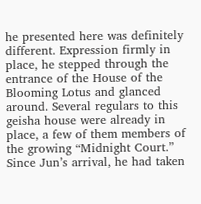he presented here was definitely different. Expression firmly in place, he stepped through the entrance of the House of the Blooming Lotus and glanced around. Several regulars to this geisha house were already in place, a few of them members of the growing “Midnight Court.” Since Jun’s arrival, he had taken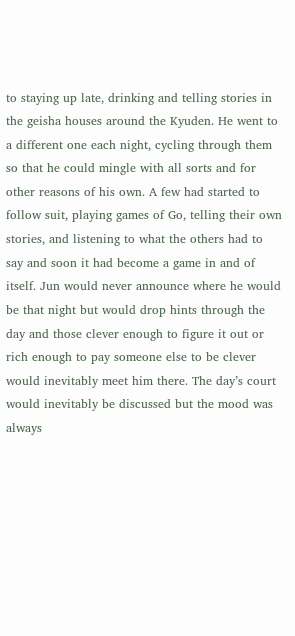to staying up late, drinking and telling stories in the geisha houses around the Kyuden. He went to a different one each night, cycling through them so that he could mingle with all sorts and for other reasons of his own. A few had started to follow suit, playing games of Go, telling their own stories, and listening to what the others had to say and soon it had become a game in and of itself. Jun would never announce where he would be that night but would drop hints through the day and those clever enough to figure it out or rich enough to pay someone else to be clever would inevitably meet him there. The day’s court would inevitably be discussed but the mood was always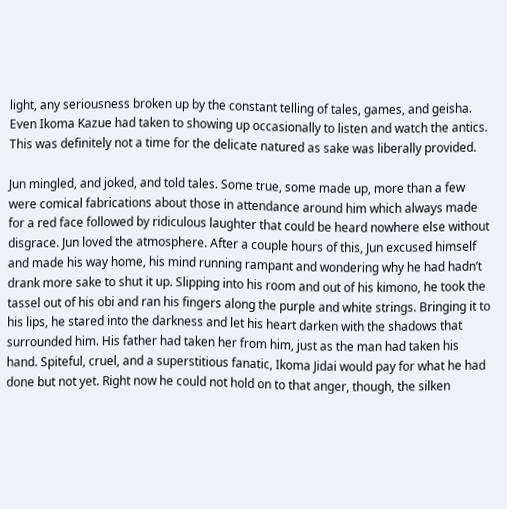light, any seriousness broken up by the constant telling of tales, games, and geisha. Even Ikoma Kazue had taken to showing up occasionally to listen and watch the antics. This was definitely not a time for the delicate natured as sake was liberally provided.

Jun mingled, and joked, and told tales. Some true, some made up, more than a few were comical fabrications about those in attendance around him which always made for a red face followed by ridiculous laughter that could be heard nowhere else without disgrace. Jun loved the atmosphere. After a couple hours of this, Jun excused himself and made his way home, his mind running rampant and wondering why he had hadn’t drank more sake to shut it up. Slipping into his room and out of his kimono, he took the tassel out of his obi and ran his fingers along the purple and white strings. Bringing it to his lips, he stared into the darkness and let his heart darken with the shadows that surrounded him. His father had taken her from him, just as the man had taken his hand. Spiteful, cruel, and a superstitious fanatic, Ikoma Jidai would pay for what he had done but not yet. Right now he could not hold on to that anger, though, the silken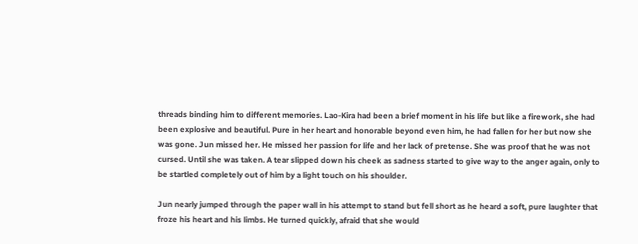threads binding him to different memories. Lao-Kira had been a brief moment in his life but like a firework, she had been explosive and beautiful. Pure in her heart and honorable beyond even him, he had fallen for her but now she was gone. Jun missed her. He missed her passion for life and her lack of pretense. She was proof that he was not cursed. Until she was taken. A tear slipped down his cheek as sadness started to give way to the anger again, only to be startled completely out of him by a light touch on his shoulder.

Jun nearly jumped through the paper wall in his attempt to stand but fell short as he heard a soft, pure laughter that froze his heart and his limbs. He turned quickly, afraid that she would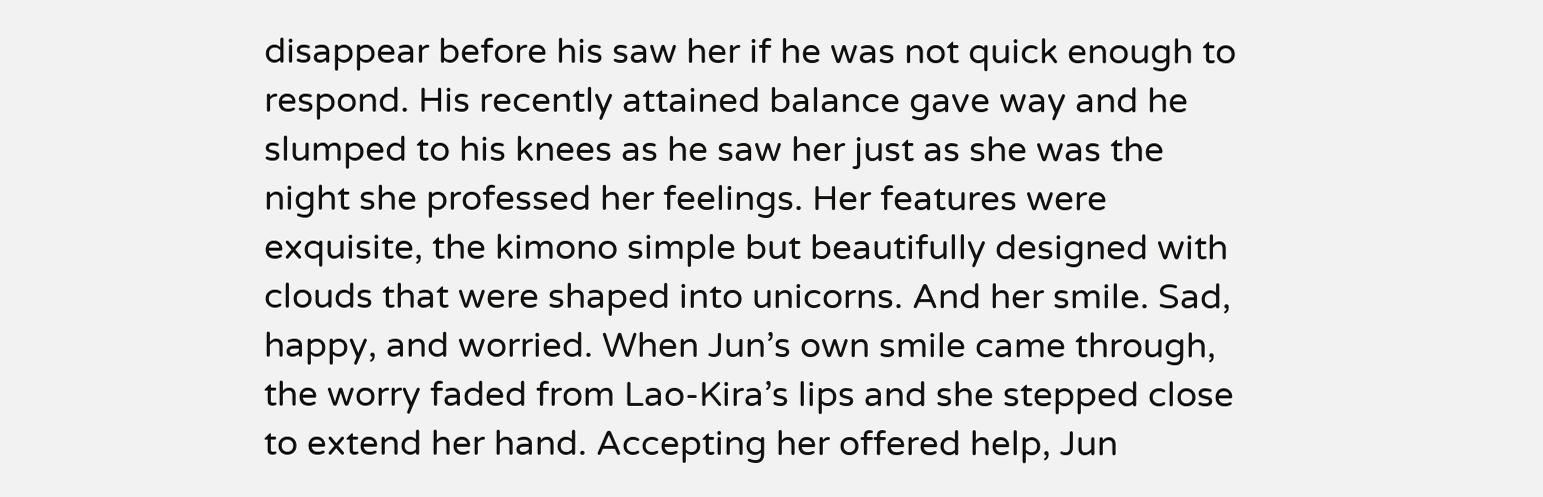disappear before his saw her if he was not quick enough to respond. His recently attained balance gave way and he slumped to his knees as he saw her just as she was the night she professed her feelings. Her features were exquisite, the kimono simple but beautifully designed with clouds that were shaped into unicorns. And her smile. Sad, happy, and worried. When Jun’s own smile came through, the worry faded from Lao-Kira’s lips and she stepped close to extend her hand. Accepting her offered help, Jun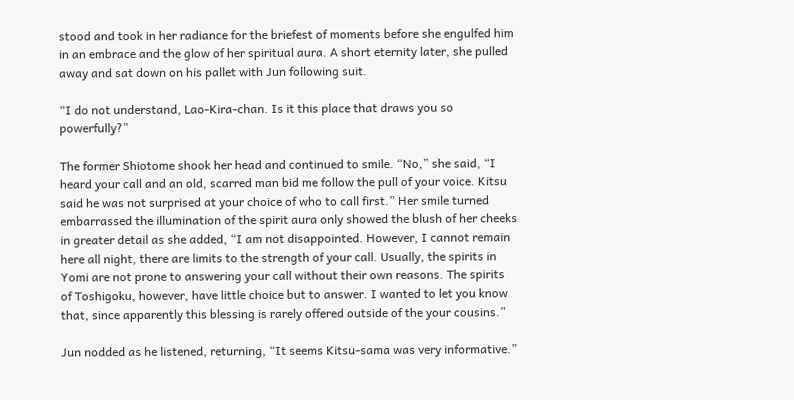stood and took in her radiance for the briefest of moments before she engulfed him in an embrace and the glow of her spiritual aura. A short eternity later, she pulled away and sat down on his pallet with Jun following suit.

“I do not understand, Lao-Kira-chan. Is it this place that draws you so powerfully?”

The former Shiotome shook her head and continued to smile. “No,” she said, “I heard your call and an old, scarred man bid me follow the pull of your voice. Kitsu said he was not surprised at your choice of who to call first.” Her smile turned embarrassed the illumination of the spirit aura only showed the blush of her cheeks in greater detail as she added, “I am not disappointed. However, I cannot remain here all night, there are limits to the strength of your call. Usually, the spirits in Yomi are not prone to answering your call without their own reasons. The spirits of Toshigoku, however, have little choice but to answer. I wanted to let you know that, since apparently this blessing is rarely offered outside of the your cousins.”

Jun nodded as he listened, returning, “It seems Kitsu-sama was very informative.”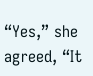“Yes,” she agreed, “It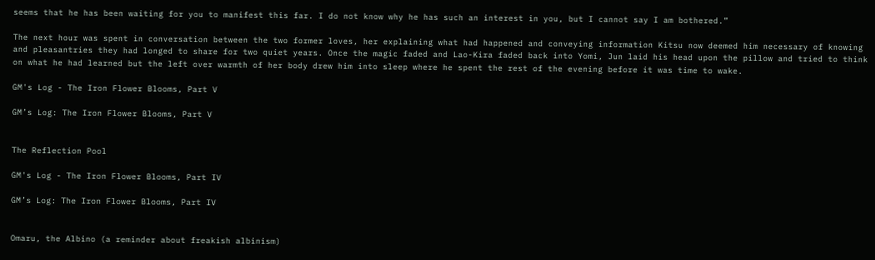seems that he has been waiting for you to manifest this far. I do not know why he has such an interest in you, but I cannot say I am bothered.”

The next hour was spent in conversation between the two former loves, her explaining what had happened and conveying information Kitsu now deemed him necessary of knowing and pleasantries they had longed to share for two quiet years. Once the magic faded and Lao-Kira faded back into Yomi, Jun laid his head upon the pillow and tried to think on what he had learned but the left over warmth of her body drew him into sleep where he spent the rest of the evening before it was time to wake.

GM's Log - The Iron Flower Blooms, Part V

GM’s Log: The Iron Flower Blooms, Part V


The Reflection Pool

GM's Log - The Iron Flower Blooms, Part IV

GM’s Log: The Iron Flower Blooms, Part IV


Omaru, the Albino (a reminder about freakish albinism)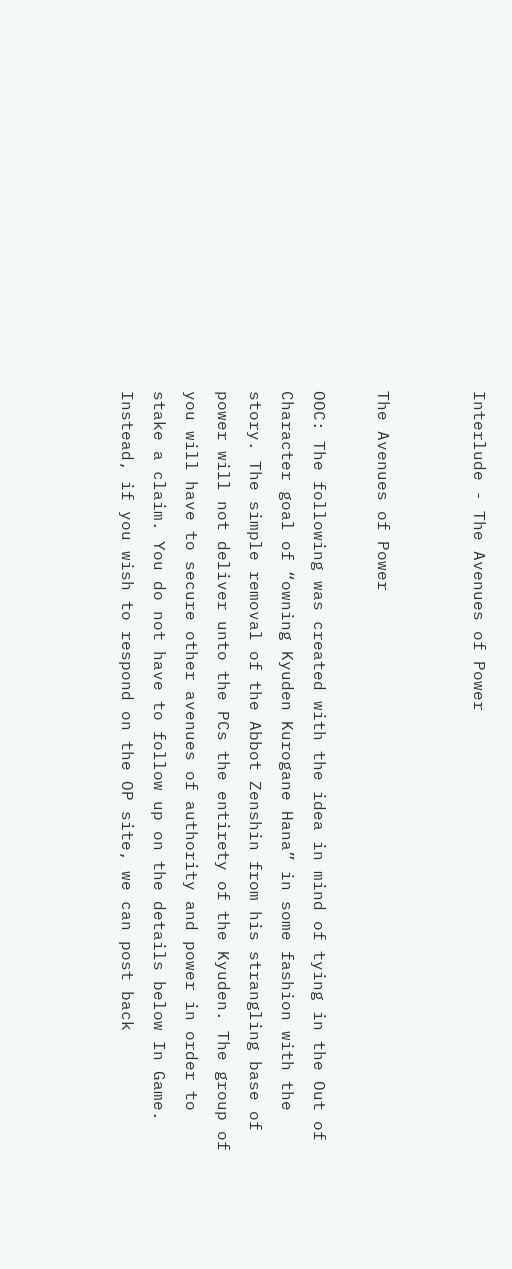Interlude - The Avenues of Power


The Avenues of Power

OOC: The following was created with the idea in mind of tying in the Out of Character goal of “owning Kyuden Kurogane Hana” in some fashion with the story. The simple removal of the Abbot Zenshin from his strangling base of power will not deliver unto the PCs the entirety of the Kyuden. The group of you will have to secure other avenues of authority and power in order to stake a claim. You do not have to follow up on the details below In Game. Instead, if you wish to respond on the OP site, we can post back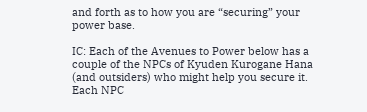and forth as to how you are “securing” your power base.

IC: Each of the Avenues to Power below has a couple of the NPCs of Kyuden Kurogane Hana (and outsiders) who might help you secure it. Each NPC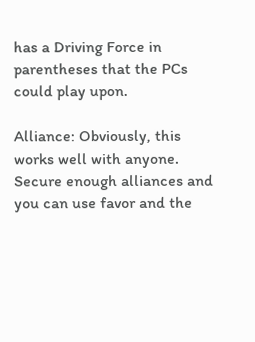has a Driving Force in parentheses that the PCs could play upon.

Alliance: Obviously, this works well with anyone. Secure enough alliances and you can use favor and the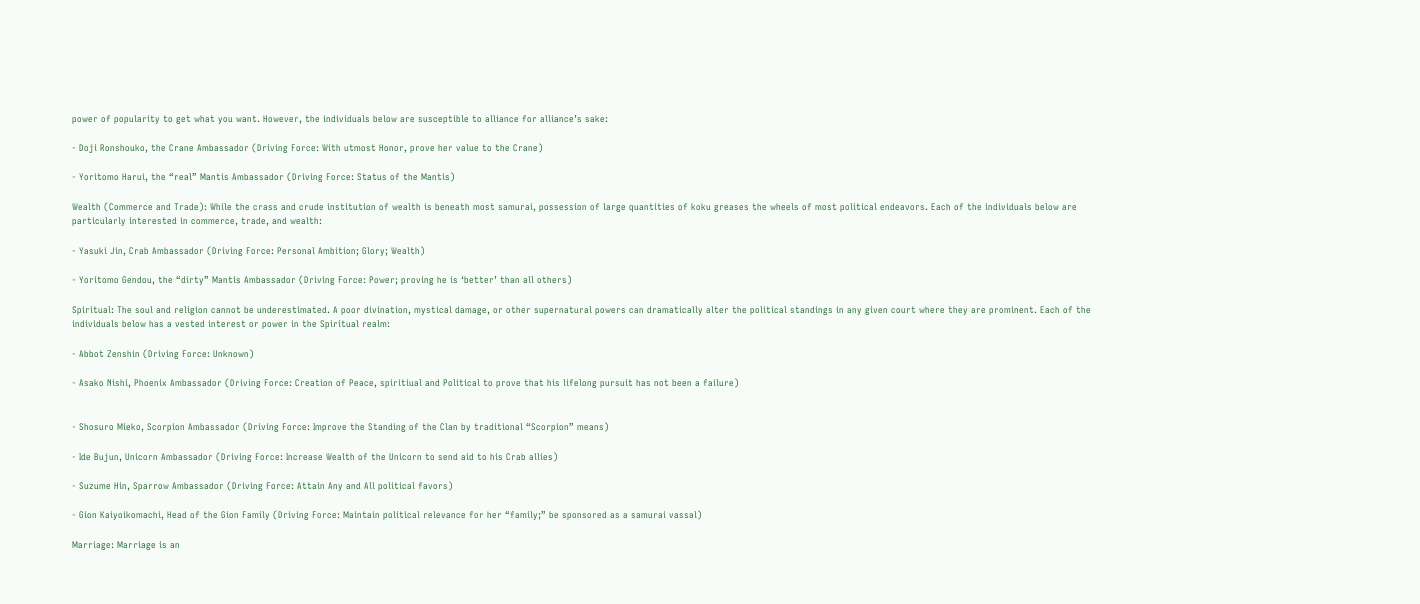power of popularity to get what you want. However, the individuals below are susceptible to alliance for alliance’s sake:

- Doji Ronshouko, the Crane Ambassador (Driving Force: With utmost Honor, prove her value to the Crane)

- Yoritomo Harui, the “real” Mantis Ambassador (Driving Force: Status of the Mantis)

Wealth (Commerce and Trade): While the crass and crude institution of wealth is beneath most samurai, possession of large quantities of koku greases the wheels of most political endeavors. Each of the individuals below are particularly interested in commerce, trade, and wealth:

- Yasuki Jin, Crab Ambassador (Driving Force: Personal Ambition; Glory; Wealth)

- Yoritomo Gendou, the “dirty” Mantis Ambassador (Driving Force: Power; proving he is ‘better’ than all others)

Spiritual: The soul and religion cannot be underestimated. A poor divination, mystical damage, or other supernatural powers can dramatically alter the political standings in any given court where they are prominent. Each of the individuals below has a vested interest or power in the Spiritual realm:

- Abbot Zenshin (Driving Force: Unknown)

- Asako Nishi, Phoenix Ambassador (Driving Force: Creation of Peace, spiritiual and Political to prove that his lifelong pursuit has not been a failure)


- Shosuro Mieko, Scorpion Ambassador (Driving Force: Improve the Standing of the Clan by traditional “Scorpion” means)

- Ide Bujun, Unicorn Ambassador (Driving Force: Increase Wealth of the Unicorn to send aid to his Crab allies)

- Suzume Hin, Sparrow Ambassador (Driving Force: Attain Any and All political favors)

- Gion Kaiyoikomachi, Head of the Gion Family (Driving Force: Maintain political relevance for her “family;” be sponsored as a samurai vassal)

Marriage: Marriage is an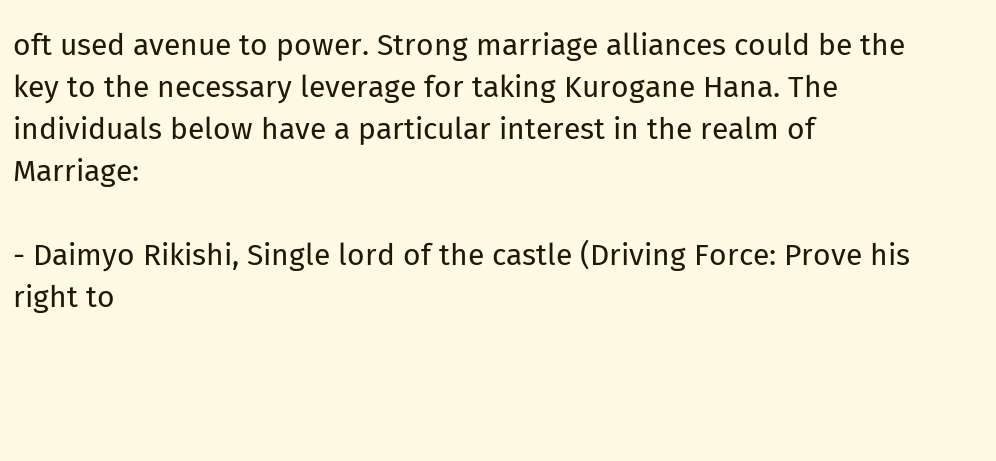oft used avenue to power. Strong marriage alliances could be the key to the necessary leverage for taking Kurogane Hana. The individuals below have a particular interest in the realm of Marriage:

- Daimyo Rikishi, Single lord of the castle (Driving Force: Prove his right to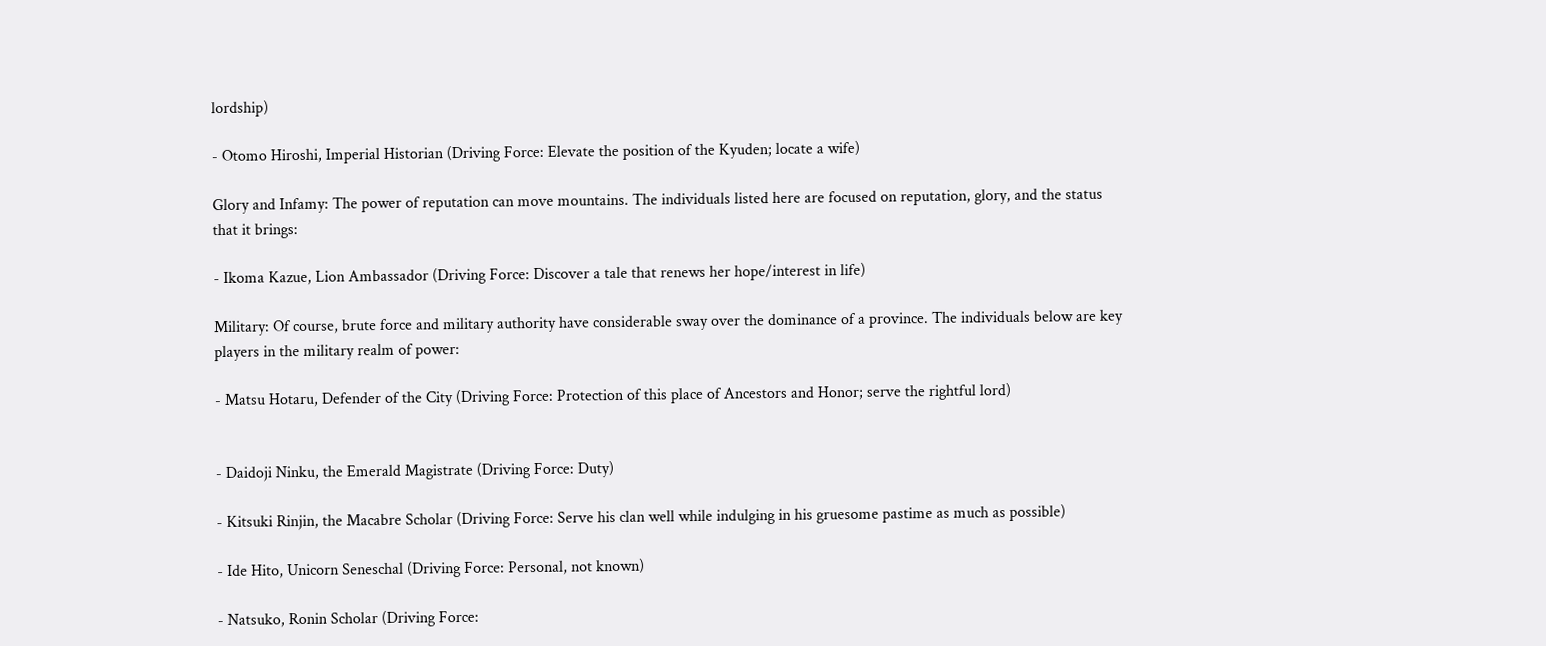lordship)

- Otomo Hiroshi, Imperial Historian (Driving Force: Elevate the position of the Kyuden; locate a wife)

Glory and Infamy: The power of reputation can move mountains. The individuals listed here are focused on reputation, glory, and the status that it brings:

- Ikoma Kazue, Lion Ambassador (Driving Force: Discover a tale that renews her hope/interest in life)

Military: Of course, brute force and military authority have considerable sway over the dominance of a province. The individuals below are key players in the military realm of power:

- Matsu Hotaru, Defender of the City (Driving Force: Protection of this place of Ancestors and Honor; serve the rightful lord)


- Daidoji Ninku, the Emerald Magistrate (Driving Force: Duty)

- Kitsuki Rinjin, the Macabre Scholar (Driving Force: Serve his clan well while indulging in his gruesome pastime as much as possible)

- Ide Hito, Unicorn Seneschal (Driving Force: Personal, not known)

- Natsuko, Ronin Scholar (Driving Force: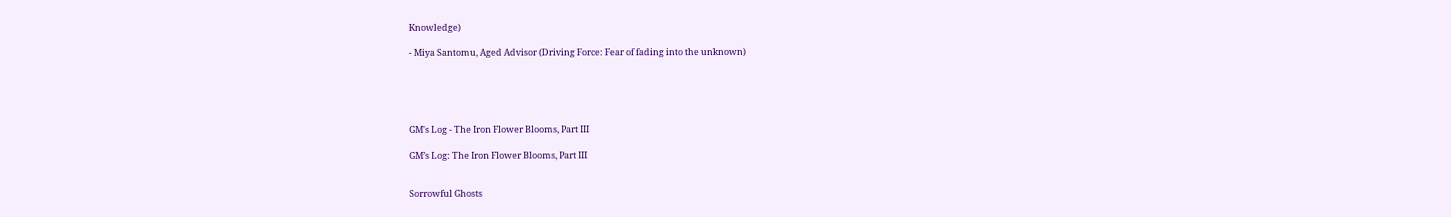Knowledge)

- Miya Santomu, Aged Advisor (Driving Force: Fear of fading into the unknown)





GM's Log - The Iron Flower Blooms, Part III

GM’s Log: The Iron Flower Blooms, Part III


Sorrowful Ghosts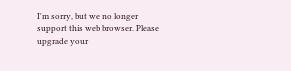I'm sorry, but we no longer support this web browser. Please upgrade your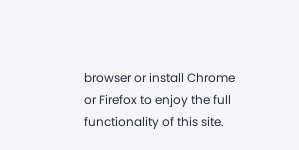browser or install Chrome or Firefox to enjoy the full functionality of this site.